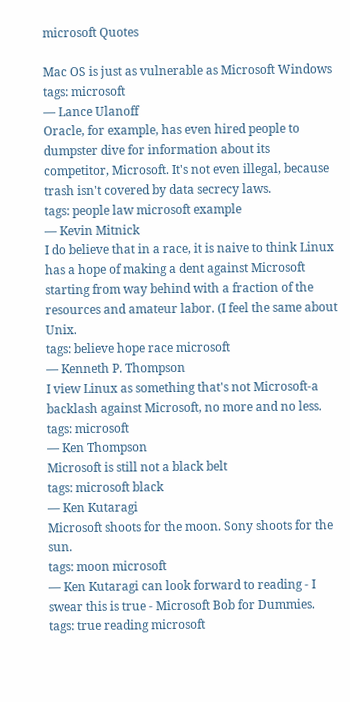microsoft Quotes

Mac OS is just as vulnerable as Microsoft Windows
tags: microsoft
— Lance Ulanoff
Oracle, for example, has even hired people to dumpster dive for information about its competitor, Microsoft. It's not even illegal, because trash isn't covered by data secrecy laws.
tags: people law microsoft example
— Kevin Mitnick
I do believe that in a race, it is naive to think Linux has a hope of making a dent against Microsoft starting from way behind with a fraction of the resources and amateur labor. (I feel the same about Unix.
tags: believe hope race microsoft
— Kenneth P. Thompson
I view Linux as something that's not Microsoft-a backlash against Microsoft, no more and no less.
tags: microsoft
— Ken Thompson
Microsoft is still not a black belt
tags: microsoft black
— Ken Kutaragi
Microsoft shoots for the moon. Sony shoots for the sun.
tags: moon microsoft
— Ken Kutaragi can look forward to reading - I swear this is true - Microsoft Bob for Dummies.
tags: true reading microsoft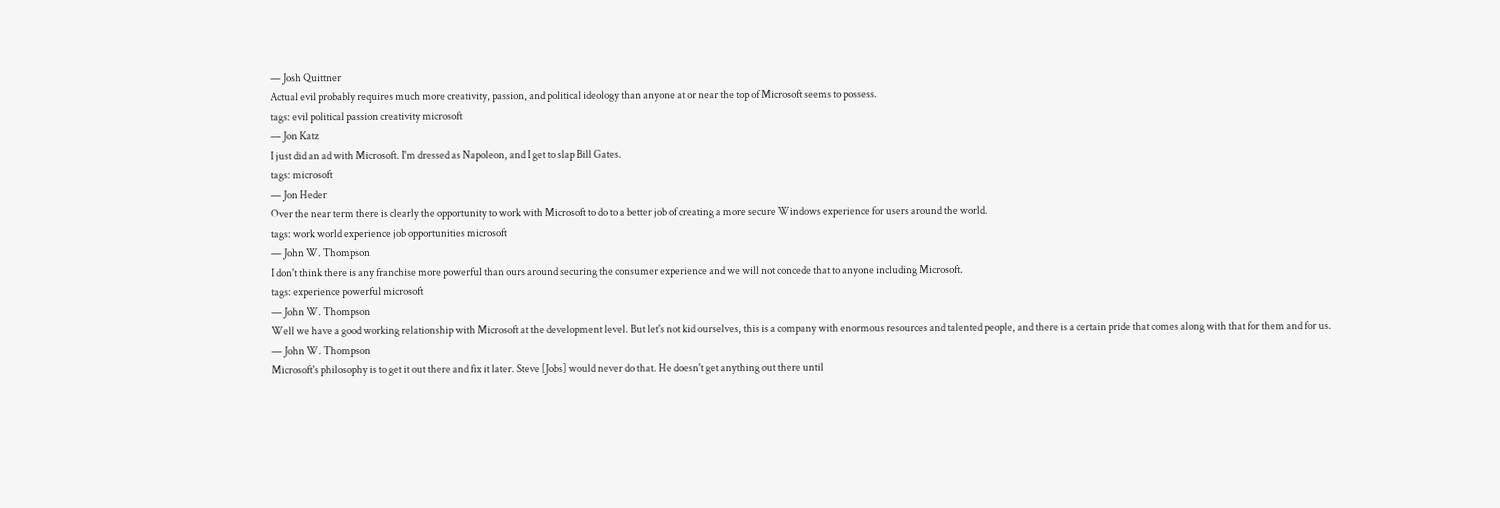— Josh Quittner
Actual evil probably requires much more creativity, passion, and political ideology than anyone at or near the top of Microsoft seems to possess.
tags: evil political passion creativity microsoft
— Jon Katz
I just did an ad with Microsoft. I'm dressed as Napoleon, and I get to slap Bill Gates.
tags: microsoft
— Jon Heder
Over the near term there is clearly the opportunity to work with Microsoft to do to a better job of creating a more secure Windows experience for users around the world.
tags: work world experience job opportunities microsoft
— John W. Thompson
I don't think there is any franchise more powerful than ours around securing the consumer experience and we will not concede that to anyone including Microsoft.
tags: experience powerful microsoft
— John W. Thompson
Well we have a good working relationship with Microsoft at the development level. But let's not kid ourselves, this is a company with enormous resources and talented people, and there is a certain pride that comes along with that for them and for us.
— John W. Thompson
Microsoft's philosophy is to get it out there and fix it later. Steve [Jobs] would never do that. He doesn't get anything out there until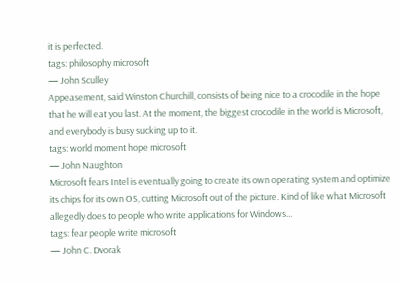it is perfected.
tags: philosophy microsoft
— John Sculley
Appeasement, said Winston Churchill, consists of being nice to a crocodile in the hope that he will eat you last. At the moment, the biggest crocodile in the world is Microsoft, and everybody is busy sucking up to it.
tags: world moment hope microsoft
— John Naughton
Microsoft fears Intel is eventually going to create its own operating system and optimize its chips for its own OS, cutting Microsoft out of the picture. Kind of like what Microsoft allegedly does to people who write applications for Windows...
tags: fear people write microsoft
— John C. Dvorak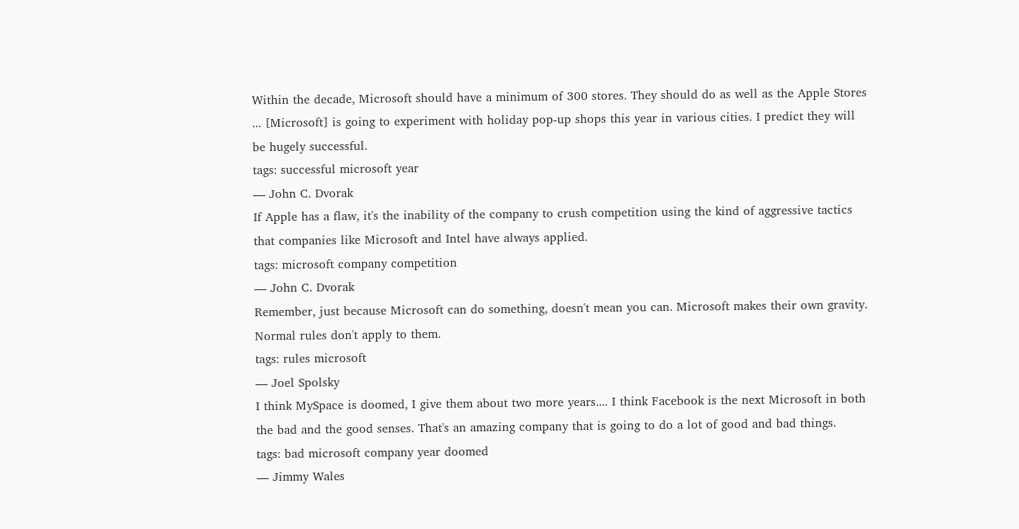Within the decade, Microsoft should have a minimum of 300 stores. They should do as well as the Apple Stores ... [Microsoft] is going to experiment with holiday pop-up shops this year in various cities. I predict they will be hugely successful.
tags: successful microsoft year
— John C. Dvorak
If Apple has a flaw, it's the inability of the company to crush competition using the kind of aggressive tactics that companies like Microsoft and Intel have always applied.
tags: microsoft company competition
— John C. Dvorak
Remember, just because Microsoft can do something, doesn't mean you can. Microsoft makes their own gravity. Normal rules don't apply to them.
tags: rules microsoft
— Joel Spolsky
I think MySpace is doomed, I give them about two more years.... I think Facebook is the next Microsoft in both the bad and the good senses. That's an amazing company that is going to do a lot of good and bad things.
tags: bad microsoft company year doomed
— Jimmy Wales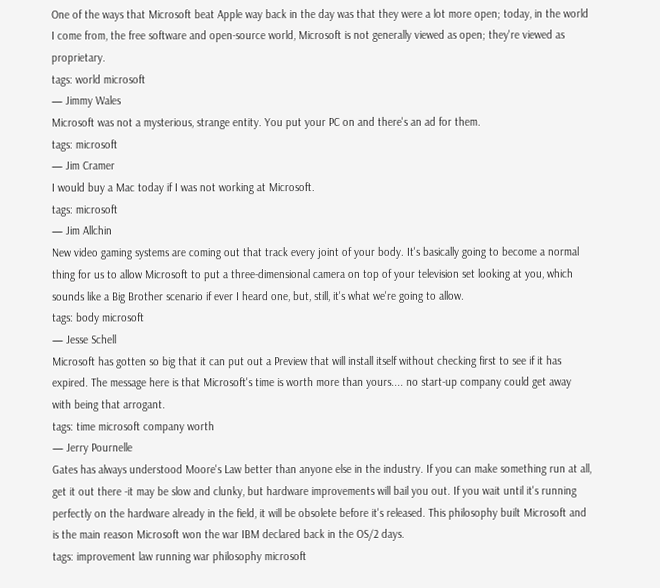One of the ways that Microsoft beat Apple way back in the day was that they were a lot more open; today, in the world I come from, the free software and open-source world, Microsoft is not generally viewed as open; they're viewed as proprietary.
tags: world microsoft
— Jimmy Wales
Microsoft was not a mysterious, strange entity. You put your PC on and there's an ad for them.
tags: microsoft
— Jim Cramer
I would buy a Mac today if I was not working at Microsoft.
tags: microsoft
— Jim Allchin
New video gaming systems are coming out that track every joint of your body. It's basically going to become a normal thing for us to allow Microsoft to put a three-dimensional camera on top of your television set looking at you, which sounds like a Big Brother scenario if ever I heard one, but, still, it's what we're going to allow.
tags: body microsoft
— Jesse Schell
Microsoft has gotten so big that it can put out a Preview that will install itself without checking first to see if it has expired. The message here is that Microsoft's time is worth more than yours.... no start-up company could get away with being that arrogant.
tags: time microsoft company worth
— Jerry Pournelle
Gates has always understood Moore's Law better than anyone else in the industry. If you can make something run at all, get it out there -it may be slow and clunky, but hardware improvements will bail you out. If you wait until it's running perfectly on the hardware already in the field, it will be obsolete before it's released. This philosophy built Microsoft and is the main reason Microsoft won the war IBM declared back in the OS/2 days.
tags: improvement law running war philosophy microsoft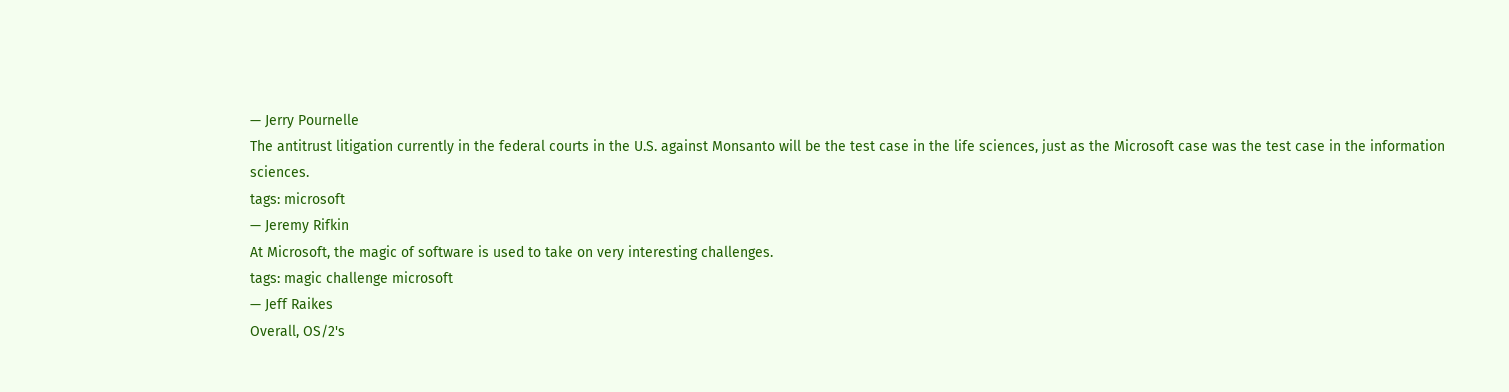— Jerry Pournelle
The antitrust litigation currently in the federal courts in the U.S. against Monsanto will be the test case in the life sciences, just as the Microsoft case was the test case in the information sciences.
tags: microsoft
— Jeremy Rifkin
At Microsoft, the magic of software is used to take on very interesting challenges.
tags: magic challenge microsoft
— Jeff Raikes
Overall, OS/2's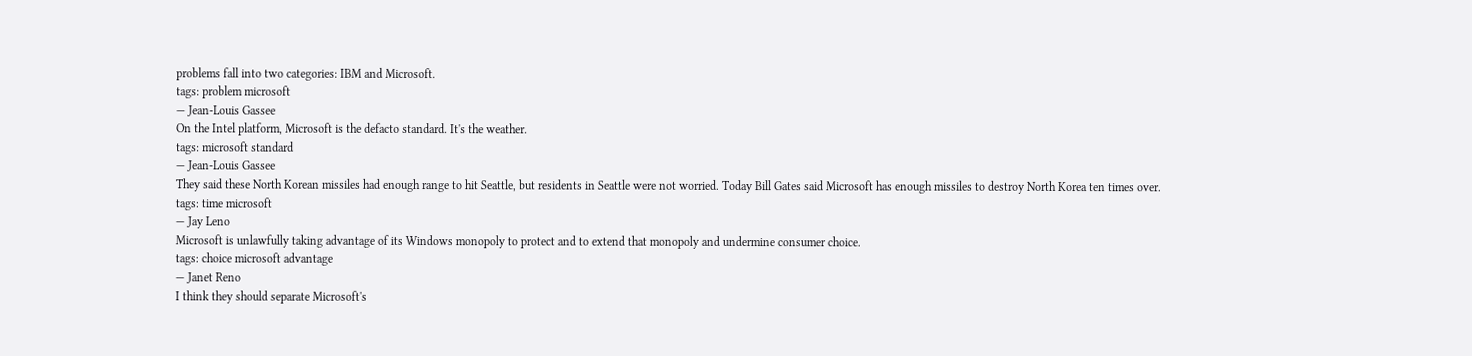problems fall into two categories: IBM and Microsoft.
tags: problem microsoft
— Jean-Louis Gassee
On the Intel platform, Microsoft is the defacto standard. It's the weather.
tags: microsoft standard
— Jean-Louis Gassee
They said these North Korean missiles had enough range to hit Seattle, but residents in Seattle were not worried. Today Bill Gates said Microsoft has enough missiles to destroy North Korea ten times over.
tags: time microsoft
— Jay Leno
Microsoft is unlawfully taking advantage of its Windows monopoly to protect and to extend that monopoly and undermine consumer choice.
tags: choice microsoft advantage
— Janet Reno
I think they should separate Microsoft's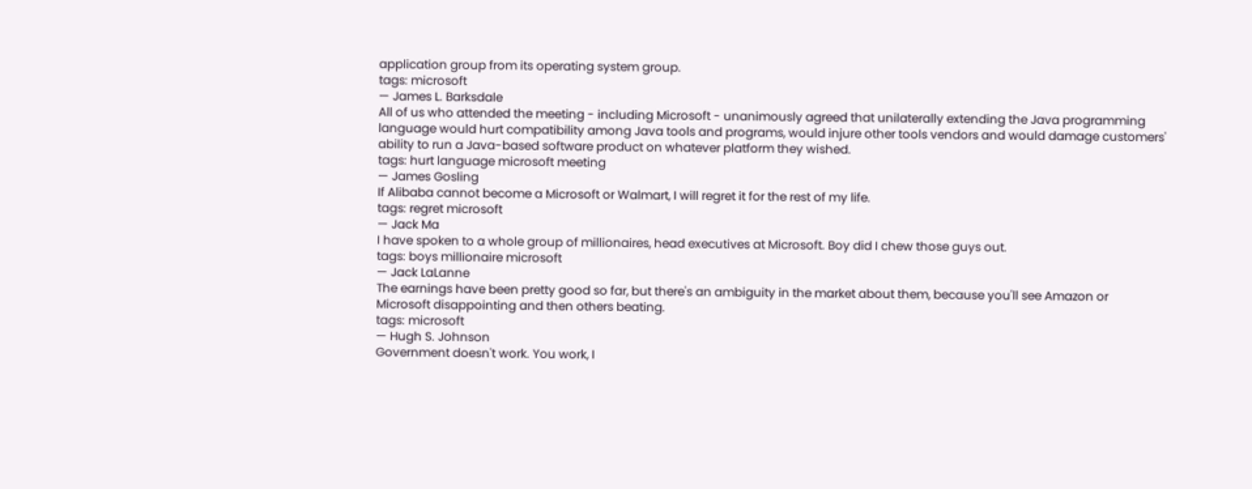application group from its operating system group.
tags: microsoft
— James L. Barksdale
All of us who attended the meeting - including Microsoft - unanimously agreed that unilaterally extending the Java programming language would hurt compatibility among Java tools and programs, would injure other tools vendors and would damage customers' ability to run a Java-based software product on whatever platform they wished.
tags: hurt language microsoft meeting
— James Gosling
If Alibaba cannot become a Microsoft or Walmart, I will regret it for the rest of my life.
tags: regret microsoft
— Jack Ma
I have spoken to a whole group of millionaires, head executives at Microsoft. Boy did I chew those guys out.
tags: boys millionaire microsoft
— Jack LaLanne
The earnings have been pretty good so far, but there's an ambiguity in the market about them, because you'll see Amazon or Microsoft disappointing and then others beating.
tags: microsoft
— Hugh S. Johnson
Government doesn't work. You work, I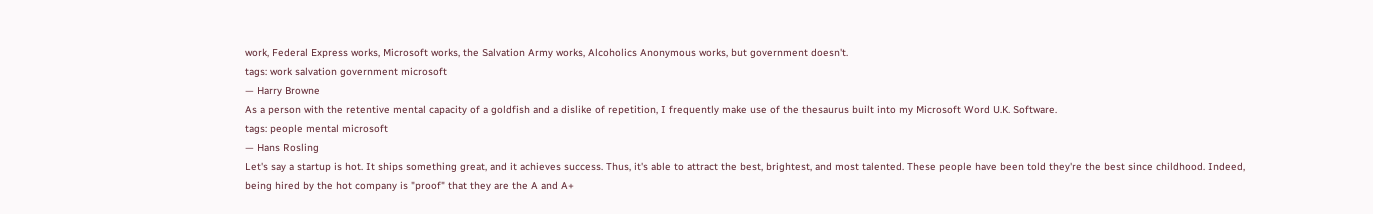work, Federal Express works, Microsoft works, the Salvation Army works, Alcoholics Anonymous works, but government doesn't.
tags: work salvation government microsoft
— Harry Browne
As a person with the retentive mental capacity of a goldfish and a dislike of repetition, I frequently make use of the thesaurus built into my Microsoft Word U.K. Software.
tags: people mental microsoft
— Hans Rosling
Let's say a startup is hot. It ships something great, and it achieves success. Thus, it's able to attract the best, brightest, and most talented. These people have been told they're the best since childhood. Indeed, being hired by the hot company is "proof" that they are the A and A+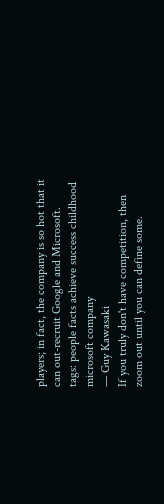players; in fact, the company is so hot that it can out-recruit Google and Microsoft.
tags: people facts achieve success childhood microsoft company
— Guy Kawasaki
If you truly don't have competition, then zoom out until you can define some.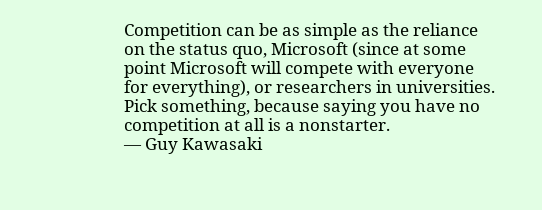Competition can be as simple as the reliance on the status quo, Microsoft (since at some point Microsoft will compete with everyone for everything), or researchers in universities. Pick something, because saying you have no competition at all is a nonstarter.
— Guy Kawasaki